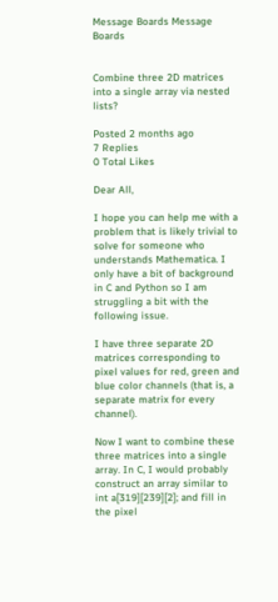Message Boards Message Boards


Combine three 2D matrices into a single array via nested lists?

Posted 2 months ago
7 Replies
0 Total Likes

Dear All,

I hope you can help me with a problem that is likely trivial to solve for someone who understands Mathematica. I only have a bit of background in C and Python so I am struggling a bit with the following issue.

I have three separate 2D matrices corresponding to pixel values for red, green and blue color channels (that is, a separate matrix for every channel).

Now I want to combine these three matrices into a single array. In C, I would probably construct an array similar to int a[319][239][2]; and fill in the pixel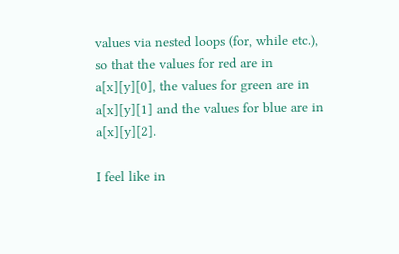values via nested loops (for, while etc.), so that the values for red are in a[x][y][0], the values for green are in a[x][y][1] and the values for blue are in a[x][y][2].

I feel like in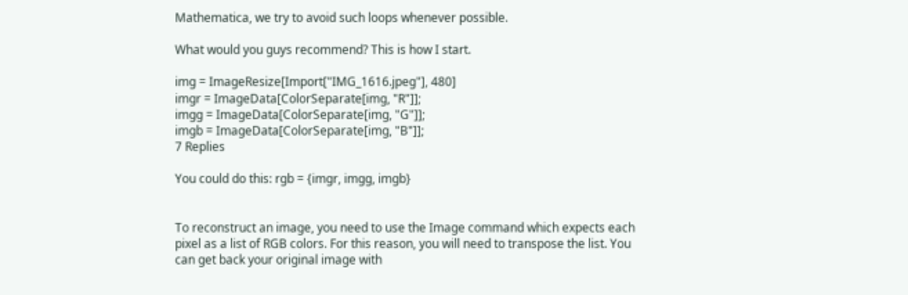Mathematica, we try to avoid such loops whenever possible.

What would you guys recommend? This is how I start.

img = ImageResize[Import["IMG_1616.jpeg"], 480]
imgr = ImageData[ColorSeparate[img, "R"]];
imgg = ImageData[ColorSeparate[img, "G"]];
imgb = ImageData[ColorSeparate[img, "B"]];
7 Replies

You could do this: rgb = {imgr, imgg, imgb}


To reconstruct an image, you need to use the Image command which expects each pixel as a list of RGB colors. For this reason, you will need to transpose the list. You can get back your original image with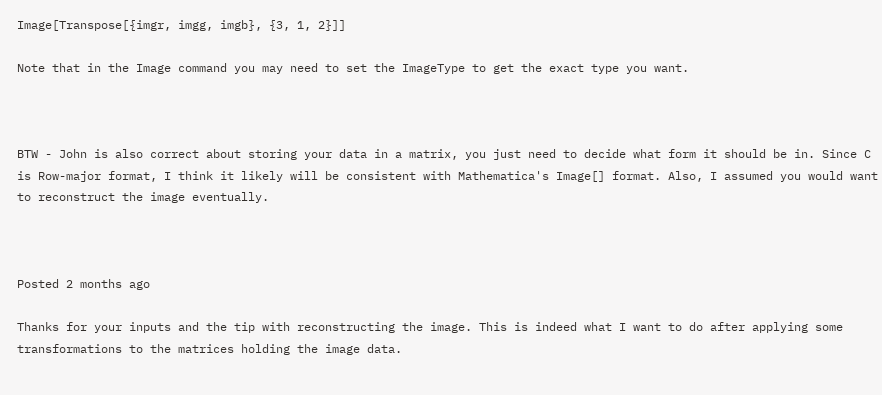Image[Transpose[{imgr, imgg, imgb}, {3, 1, 2}]]

Note that in the Image command you may need to set the ImageType to get the exact type you want.



BTW - John is also correct about storing your data in a matrix, you just need to decide what form it should be in. Since C is Row-major format, I think it likely will be consistent with Mathematica's Image[] format. Also, I assumed you would want to reconstruct the image eventually.



Posted 2 months ago

Thanks for your inputs and the tip with reconstructing the image. This is indeed what I want to do after applying some transformations to the matrices holding the image data.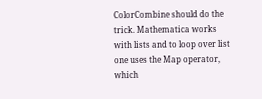ColorCombine should do the trick. Mathematica works with lists and to loop over list one uses the Map operator, which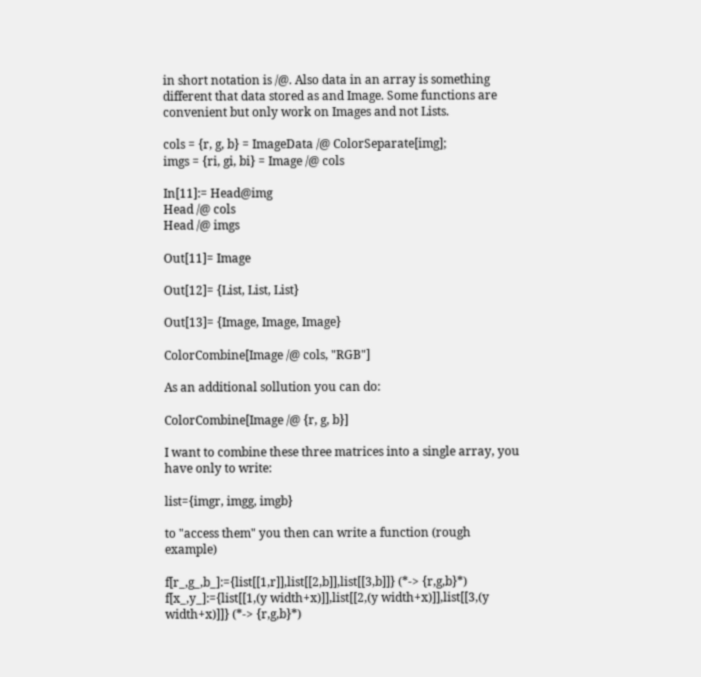in short notation is /@. Also data in an array is something different that data stored as and Image. Some functions are convenient but only work on Images and not Lists.

cols = {r, g, b} = ImageData /@ ColorSeparate[img];
imgs = {ri, gi, bi} = Image /@ cols

In[11]:= Head@img
Head /@ cols
Head /@ imgs

Out[11]= Image

Out[12]= {List, List, List}

Out[13]= {Image, Image, Image}

ColorCombine[Image /@ cols, "RGB"]

As an additional sollution you can do:

ColorCombine[Image /@ {r, g, b}]

I want to combine these three matrices into a single array, you have only to write:

list={imgr, imgg, imgb}

to "access them" you then can write a function (rough example)

f[r_,g_,b_]:={list[[1,r]],list[[2,b]],list[[3,b]]} (*-> {r,g,b}*)
f[x_,y_]:={list[[1,(y width+x)]],list[[2,(y width+x)]],list[[3,(y width+x)]]} (*-> {r,g,b}*)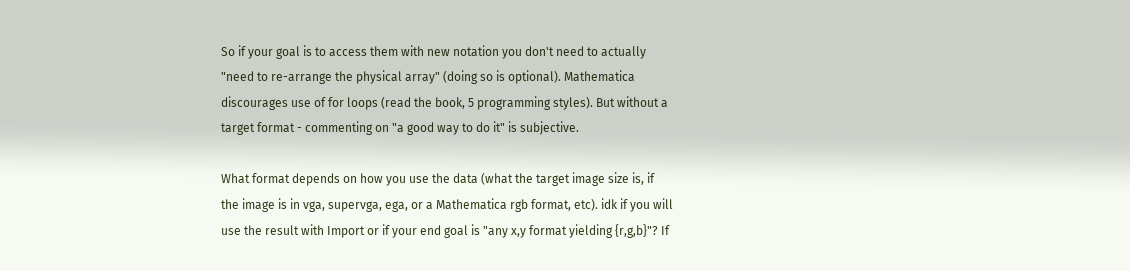So if your goal is to access them with new notation you don't need to actually "need to re-arrange the physical array" (doing so is optional). Mathematica discourages use of for loops (read the book, 5 programming styles). But without a target format - commenting on "a good way to do it" is subjective.

What format depends on how you use the data (what the target image size is, if the image is in vga, supervga, ega, or a Mathematica rgb format, etc). idk if you will use the result with Import or if your end goal is "any x,y format yielding {r,g,b}"? If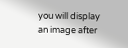you will display an image after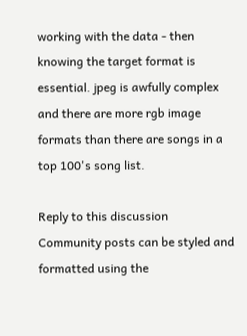working with the data - then knowing the target format is essential. jpeg is awfully complex and there are more rgb image formats than there are songs in a top 100's song list.

Reply to this discussion
Community posts can be styled and formatted using the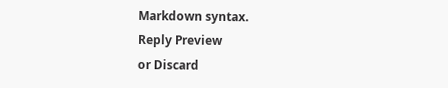Markdown syntax.
Reply Preview
or Discard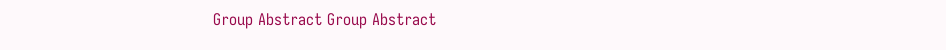Group Abstract Group Abstract